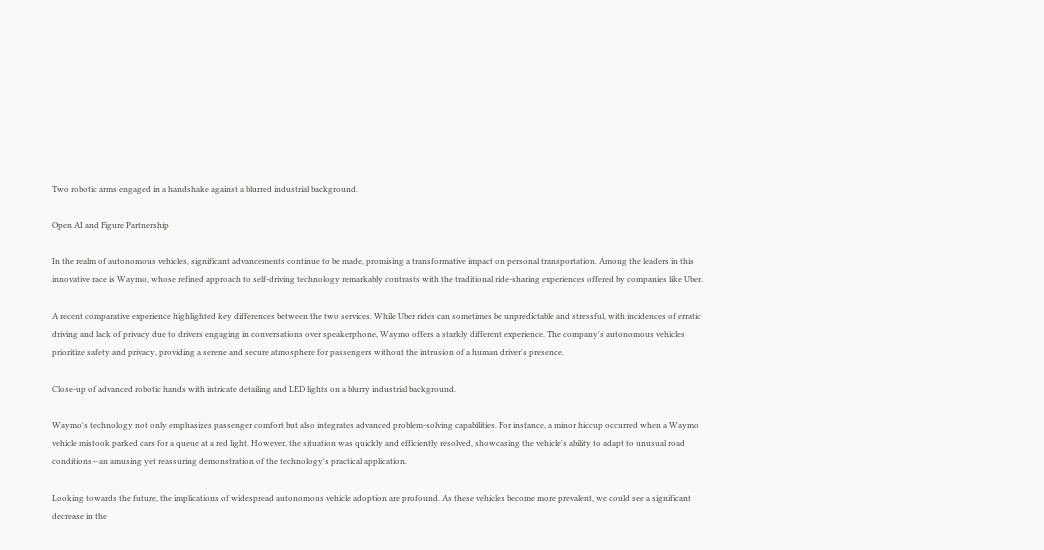Two robotic arms engaged in a handshake against a blurred industrial background.

Open AI and Figure Partnership

In the realm of autonomous vehicles, significant advancements continue to be made, promising a transformative impact on personal transportation. Among the leaders in this innovative race is Waymo, whose refined approach to self-driving technology remarkably contrasts with the traditional ride-sharing experiences offered by companies like Uber.

A recent comparative experience highlighted key differences between the two services. While Uber rides can sometimes be unpredictable and stressful, with incidences of erratic driving and lack of privacy due to drivers engaging in conversations over speakerphone, Waymo offers a starkly different experience. The company's autonomous vehicles prioritize safety and privacy, providing a serene and secure atmosphere for passengers without the intrusion of a human driver's presence.

Close-up of advanced robotic hands with intricate detailing and LED lights on a blurry industrial background.

Waymo's technology not only emphasizes passenger comfort but also integrates advanced problem-solving capabilities. For instance, a minor hiccup occurred when a Waymo vehicle mistook parked cars for a queue at a red light. However, the situation was quickly and efficiently resolved, showcasing the vehicle's ability to adapt to unusual road conditions—an amusing yet reassuring demonstration of the technology's practical application.

Looking towards the future, the implications of widespread autonomous vehicle adoption are profound. As these vehicles become more prevalent, we could see a significant decrease in the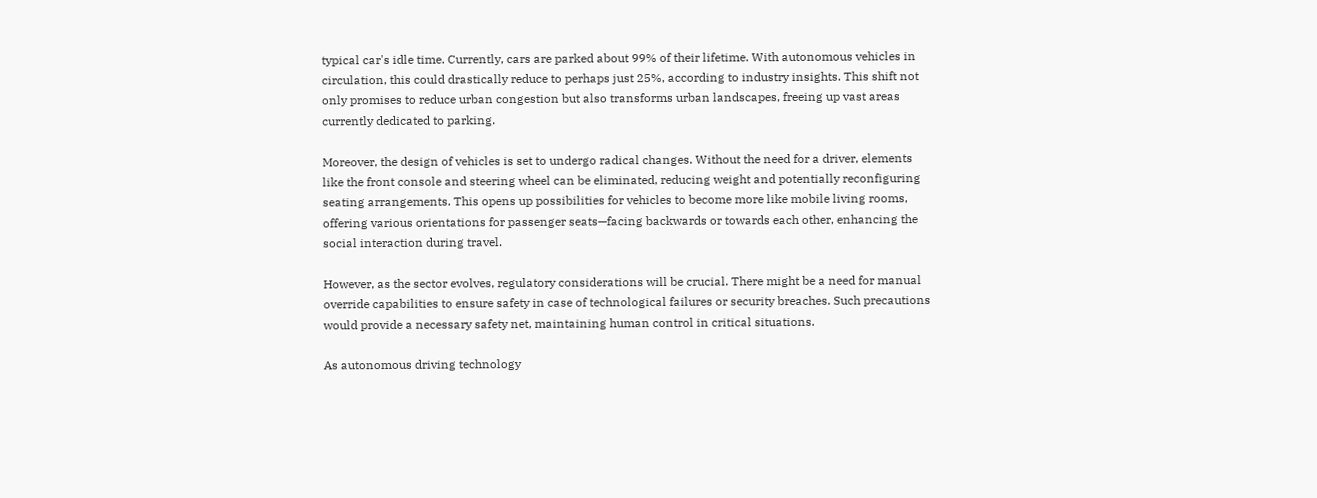typical car's idle time. Currently, cars are parked about 99% of their lifetime. With autonomous vehicles in circulation, this could drastically reduce to perhaps just 25%, according to industry insights. This shift not only promises to reduce urban congestion but also transforms urban landscapes, freeing up vast areas currently dedicated to parking.

Moreover, the design of vehicles is set to undergo radical changes. Without the need for a driver, elements like the front console and steering wheel can be eliminated, reducing weight and potentially reconfiguring seating arrangements. This opens up possibilities for vehicles to become more like mobile living rooms, offering various orientations for passenger seats—facing backwards or towards each other, enhancing the social interaction during travel.

However, as the sector evolves, regulatory considerations will be crucial. There might be a need for manual override capabilities to ensure safety in case of technological failures or security breaches. Such precautions would provide a necessary safety net, maintaining human control in critical situations.

As autonomous driving technology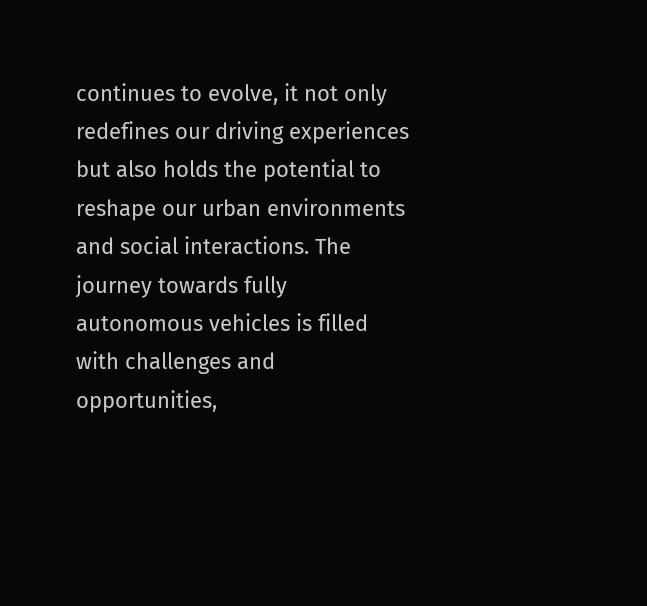continues to evolve, it not only redefines our driving experiences but also holds the potential to reshape our urban environments and social interactions. The journey towards fully autonomous vehicles is filled with challenges and opportunities,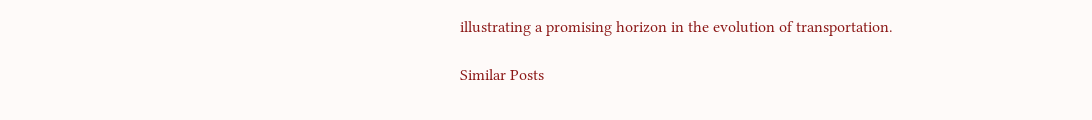illustrating a promising horizon in the evolution of transportation.

Similar Posts